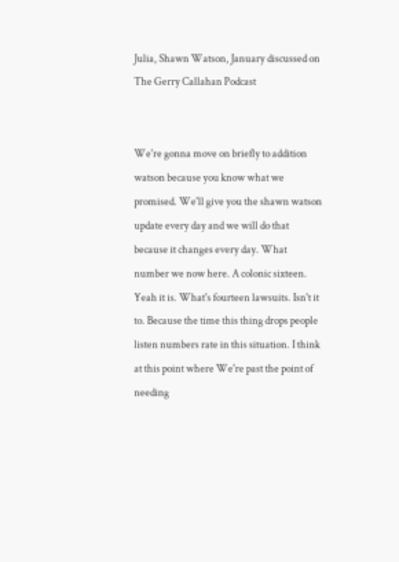Julia, Shawn Watson, January discussed on The Gerry Callahan Podcast


We're gonna move on briefly to addition watson because you know what we promised. We'll give you the shawn watson update every day and we will do that because it changes every day. What number we now here. A colonic sixteen. Yeah it is. What's fourteen lawsuits. Isn't it to. Because the time this thing drops people listen numbers rate in this situation. I think at this point where We're past the point of needing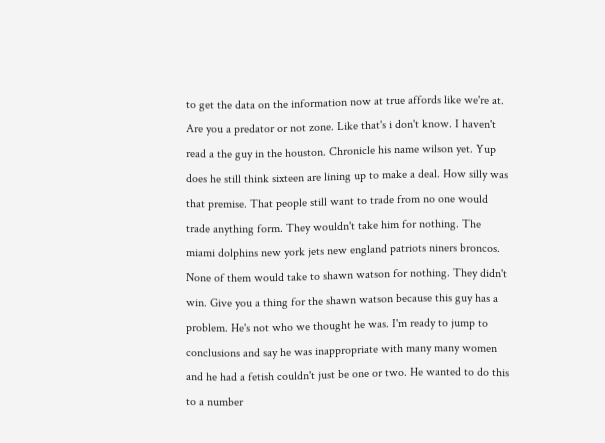to get the data on the information now at true affords like we're at. Are you a predator or not zone. Like that's i don't know. I haven't read a the guy in the houston. Chronicle his name wilson yet. Yup does he still think sixteen are lining up to make a deal. How silly was that premise. That people still want to trade from no one would trade anything form. They wouldn't take him for nothing. The miami dolphins new york jets new england patriots niners broncos. None of them would take to shawn watson for nothing. They didn't win. Give you a thing for the shawn watson because this guy has a problem. He's not who we thought he was. I'm ready to jump to conclusions and say he was inappropriate with many many women and he had a fetish couldn't just be one or two. He wanted to do this to a number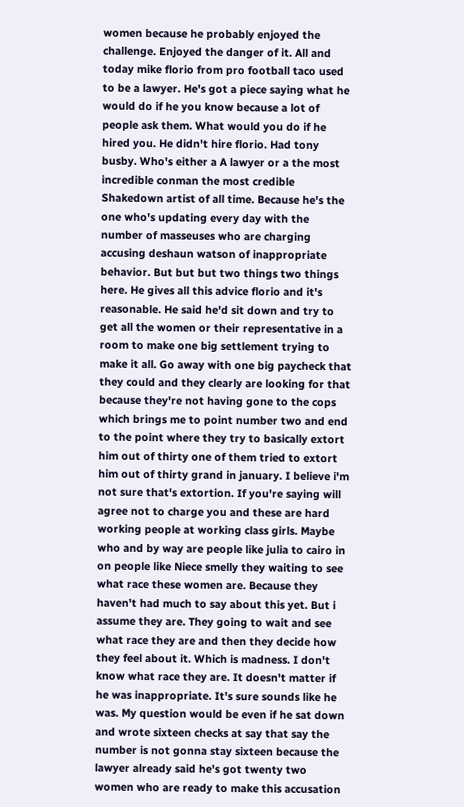women because he probably enjoyed the challenge. Enjoyed the danger of it. All and today mike florio from pro football taco used to be a lawyer. He's got a piece saying what he would do if he you know because a lot of people ask them. What would you do if he hired you. He didn't hire florio. Had tony busby. Who's either a A lawyer or a the most incredible conman the most credible Shakedown artist of all time. Because he's the one who's updating every day with the number of masseuses who are charging accusing deshaun watson of inappropriate behavior. But but but two things two things here. He gives all this advice florio and it's reasonable. He said he'd sit down and try to get all the women or their representative in a room to make one big settlement trying to make it all. Go away with one big paycheck that they could and they clearly are looking for that because they're not having gone to the cops which brings me to point number two and end to the point where they try to basically extort him out of thirty one of them tried to extort him out of thirty grand in january. I believe i'm not sure that's extortion. If you're saying will agree not to charge you and these are hard working people at working class girls. Maybe who and by way are people like julia to cairo in on people like Niece smelly they waiting to see what race these women are. Because they haven't had much to say about this yet. But i assume they are. They going to wait and see what race they are and then they decide how they feel about it. Which is madness. I don't know what race they are. It doesn't matter if he was inappropriate. It's sure sounds like he was. My question would be even if he sat down and wrote sixteen checks at say that say the number is not gonna stay sixteen because the lawyer already said he's got twenty two women who are ready to make this accusation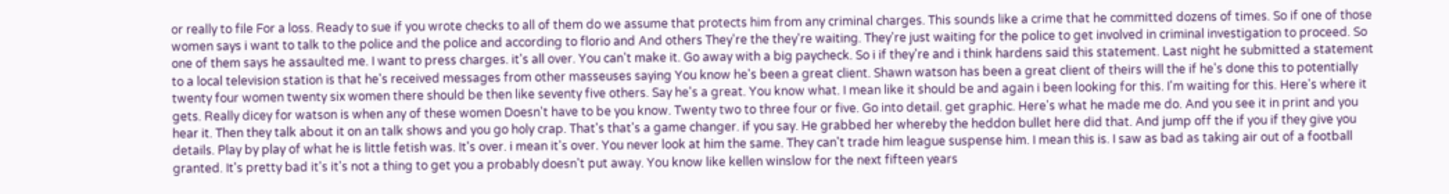or really to file For a loss. Ready to sue if you wrote checks to all of them do we assume that protects him from any criminal charges. This sounds like a crime that he committed dozens of times. So if one of those women says i want to talk to the police and the police and according to florio and And others They're the they're waiting. They're just waiting for the police to get involved in criminal investigation to proceed. So one of them says he assaulted me. I want to press charges. it's all over. You can't make it. Go away with a big paycheck. So i if they're and i think hardens said this statement. Last night he submitted a statement to a local television station is that he's received messages from other masseuses saying You know he's been a great client. Shawn watson has been a great client of theirs will the if he's done this to potentially twenty four women twenty six women there should be then like seventy five others. Say he's a great. You know what. I mean like it should be and again i been looking for this. I'm waiting for this. Here's where it gets. Really dicey for watson is when any of these women Doesn't have to be you know. Twenty two to three four or five. Go into detail. get graphic. Here's what he made me do. And you see it in print and you hear it. Then they talk about it on an talk shows and you go holy crap. That's that's a game changer. if you say. He grabbed her whereby the heddon bullet here did that. And jump off the if you if they give you details. Play by play of what he is little fetish was. It's over. i mean it's over. You never look at him the same. They can't trade him league suspense him. I mean this is. I saw as bad as taking air out of a football granted. It's pretty bad it's it's not a thing to get you a probably doesn't put away. You know like kellen winslow for the next fifteen years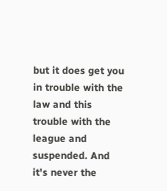but it does get you in trouble with the law and this trouble with the league and suspended. And it's never the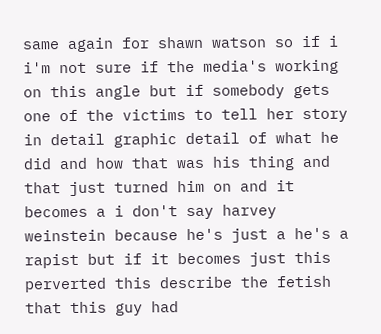same again for shawn watson so if i i'm not sure if the media's working on this angle but if somebody gets one of the victims to tell her story in detail graphic detail of what he did and how that was his thing and that just turned him on and it becomes a i don't say harvey weinstein because he's just a he's a rapist but if it becomes just this perverted this describe the fetish that this guy had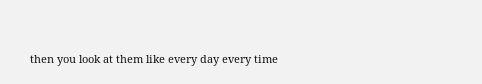then you look at them like every day every time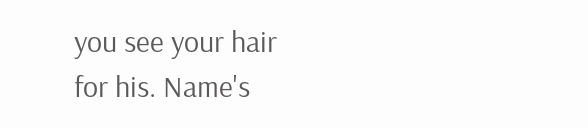you see your hair for his. Name's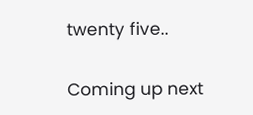twenty five..

Coming up next